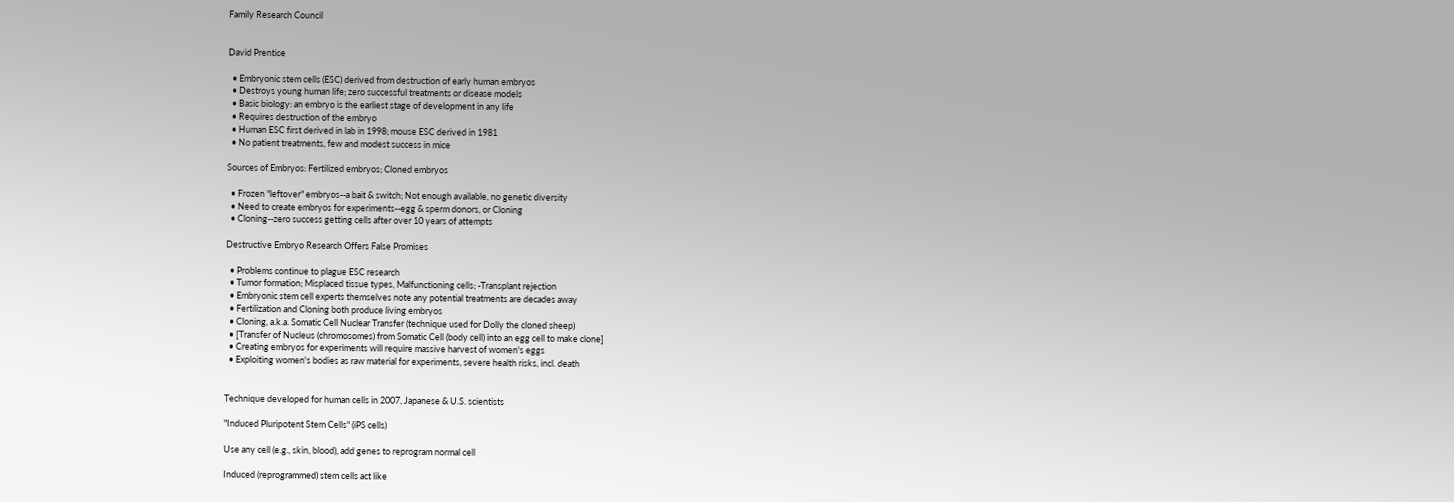Family Research Council


David Prentice

  • Embryonic stem cells (ESC) derived from destruction of early human embryos
  • Destroys young human life; zero successful treatments or disease models
  • Basic biology: an embryo is the earliest stage of development in any life
  • Requires destruction of the embryo
  • Human ESC first derived in lab in 1998; mouse ESC derived in 1981
  • No patient treatments, few and modest success in mice

Sources of Embryos: Fertilized embryos; Cloned embryos

  • Frozen "leftover" embryos--a bait & switch; Not enough available, no genetic diversity
  • Need to create embryos for experiments--egg & sperm donors, or Cloning
  • Cloning--zero success getting cells after over 10 years of attempts

Destructive Embryo Research Offers False Promises

  • Problems continue to plague ESC research
  • Tumor formation; Misplaced tissue types, Malfunctioning cells; -Transplant rejection
  • Embryonic stem cell experts themselves note any potential treatments are decades away
  • Fertilization and Cloning both produce living embryos
  • Cloning, a.k.a. Somatic Cell Nuclear Transfer (technique used for Dolly the cloned sheep)
  • [Transfer of Nucleus (chromosomes) from Somatic Cell (body cell) into an egg cell to make clone]
  • Creating embryos for experiments will require massive harvest of women's eggs
  • Exploiting women's bodies as raw material for experiments, severe health risks, incl. death


Technique developed for human cells in 2007, Japanese & U.S. scientists

"Induced Pluripotent Stem Cells" (iPS cells)

Use any cell (e.g., skin, blood), add genes to reprogram normal cell

Induced (reprogrammed) stem cells act like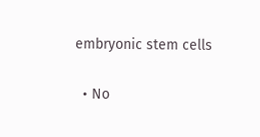embryonic stem cells

  • No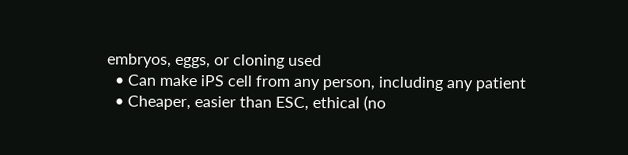embryos, eggs, or cloning used
  • Can make iPS cell from any person, including any patient
  • Cheaper, easier than ESC, ethical (no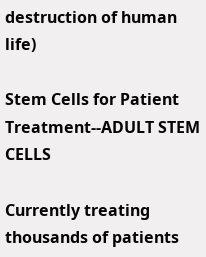destruction of human life)

Stem Cells for Patient Treatment--ADULT STEM CELLS

Currently treating thousands of patients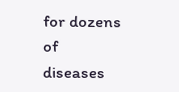for dozens of diseases